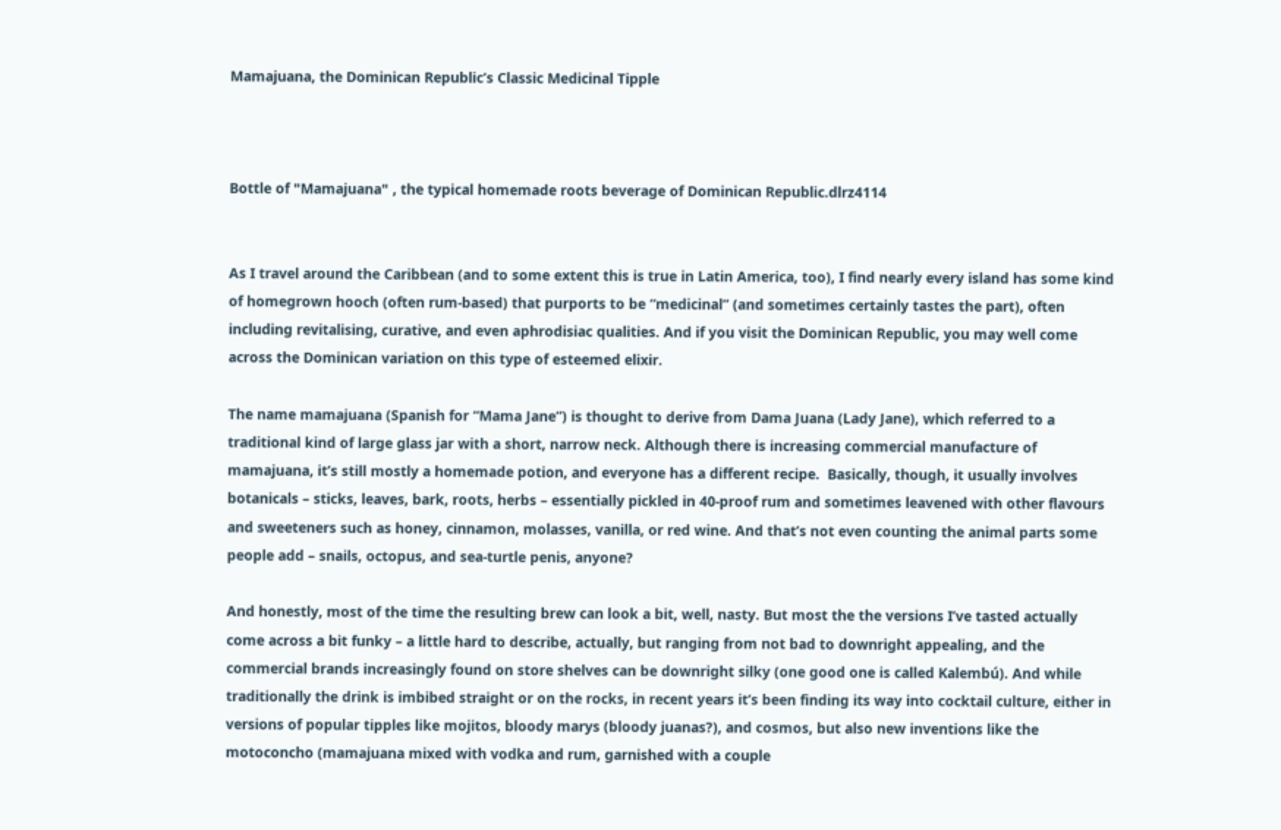Mamajuana, the Dominican Republic’s Classic Medicinal Tipple



Bottle of "Mamajuana" , the typical homemade roots beverage of Dominican Republic.dlrz4114


As I travel around the Caribbean (and to some extent this is true in Latin America, too), I find nearly every island has some kind of homegrown hooch (often rum-based) that purports to be “medicinal” (and sometimes certainly tastes the part), often  including revitalising, curative, and even aphrodisiac qualities. And if you visit the Dominican Republic, you may well come across the Dominican variation on this type of esteemed elixir.

The name mamajuana (Spanish for “Mama Jane”) is thought to derive from Dama Juana (Lady Jane), which referred to a traditional kind of large glass jar with a short, narrow neck. Although there is increasing commercial manufacture of mamajuana, it’s still mostly a homemade potion, and everyone has a different recipe.  Basically, though, it usually involves botanicals – sticks, leaves, bark, roots, herbs – essentially pickled in 40-proof rum and sometimes leavened with other flavours and sweeteners such as honey, cinnamon, molasses, vanilla, or red wine. And that’s not even counting the animal parts some people add – snails, octopus, and sea-turtle penis, anyone?

And honestly, most of the time the resulting brew can look a bit, well, nasty. But most the the versions I’ve tasted actually come across a bit funky – a little hard to describe, actually, but ranging from not bad to downright appealing, and the commercial brands increasingly found on store shelves can be downright silky (one good one is called Kalembú). And while traditionally the drink is imbibed straight or on the rocks, in recent years it’s been finding its way into cocktail culture, either in versions of popular tipples like mojitos, bloody marys (bloody juanas?), and cosmos, but also new inventions like the motoconcho (mamajuana mixed with vodka and rum, garnished with a couple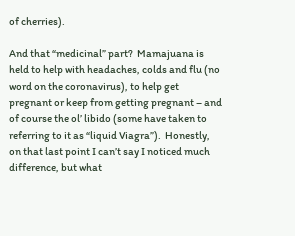of cherries).

And that “medicinal” part?  Mamajuana is held to help with headaches, colds and flu (no word on the coronavirus), to help get pregnant or keep from getting pregnant – and of course the ol’ libido (some have taken to referring to it as “liquid Viagra”).  Honestly, on that last point I can’t say I noticed much difference, but what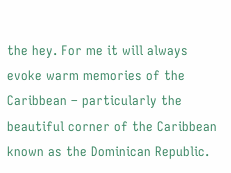the hey. For me it will always evoke warm memories of the Caribbean – particularly the beautiful corner of the Caribbean known as the Dominican Republic.